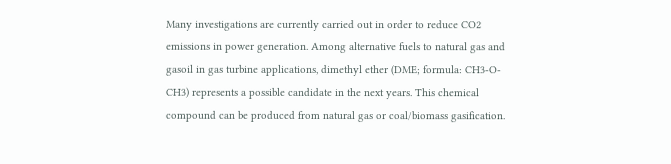Many investigations are currently carried out in order to reduce CO2 emissions in power generation. Among alternative fuels to natural gas and gasoil in gas turbine applications, dimethyl ether (DME; formula: CH3-O-CH3) represents a possible candidate in the next years. This chemical compound can be produced from natural gas or coal/biomass gasification.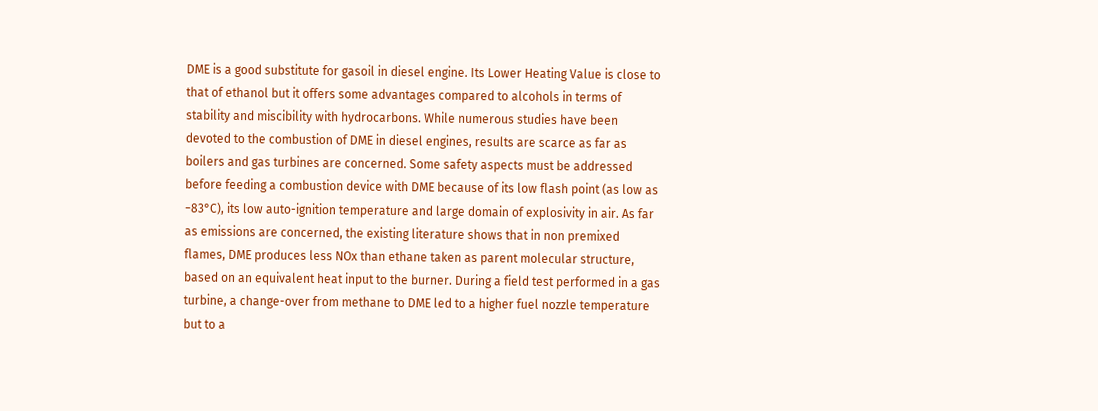DME is a good substitute for gasoil in diesel engine. Its Lower Heating Value is close to that of ethanol but it offers some advantages compared to alcohols in terms of stability and miscibility with hydrocarbons. While numerous studies have been devoted to the combustion of DME in diesel engines, results are scarce as far as boilers and gas turbines are concerned. Some safety aspects must be addressed before feeding a combustion device with DME because of its low flash point (as low as −83°C), its low auto-ignition temperature and large domain of explosivity in air. As far as emissions are concerned, the existing literature shows that in non premixed flames, DME produces less NOx than ethane taken as parent molecular structure, based on an equivalent heat input to the burner. During a field test performed in a gas turbine, a change-over from methane to DME led to a higher fuel nozzle temperature but to a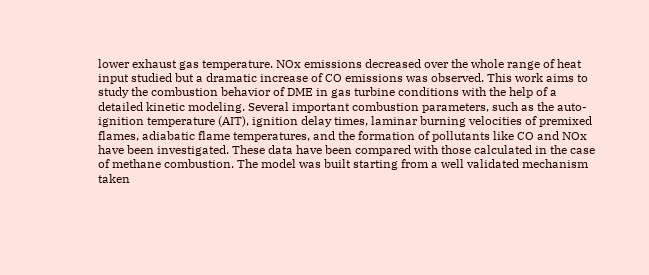lower exhaust gas temperature. NOx emissions decreased over the whole range of heat input studied but a dramatic increase of CO emissions was observed. This work aims to study the combustion behavior of DME in gas turbine conditions with the help of a detailed kinetic modeling. Several important combustion parameters, such as the auto-ignition temperature (AIT), ignition delay times, laminar burning velocities of premixed flames, adiabatic flame temperatures, and the formation of pollutants like CO and NOx have been investigated. These data have been compared with those calculated in the case of methane combustion. The model was built starting from a well validated mechanism taken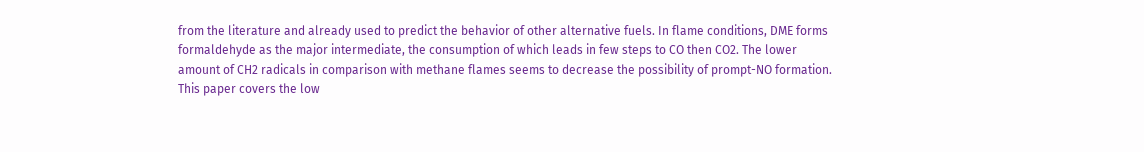from the literature and already used to predict the behavior of other alternative fuels. In flame conditions, DME forms formaldehyde as the major intermediate, the consumption of which leads in few steps to CO then CO2. The lower amount of CH2 radicals in comparison with methane flames seems to decrease the possibility of prompt-NO formation. This paper covers the low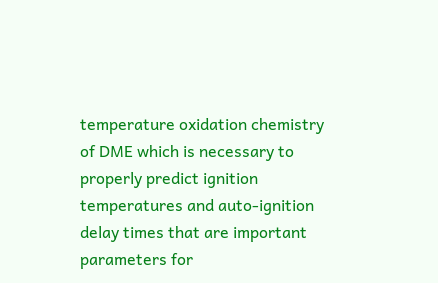temperature oxidation chemistry of DME which is necessary to properly predict ignition temperatures and auto-ignition delay times that are important parameters for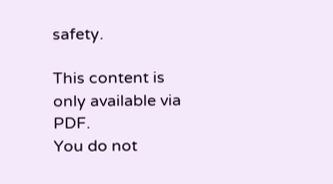safety.

This content is only available via PDF.
You do not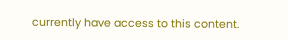currently have access to this content.